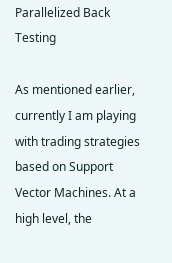Parallelized Back Testing

As mentioned earlier, currently I am playing with trading strategies based on Support Vector Machines. At a high level, the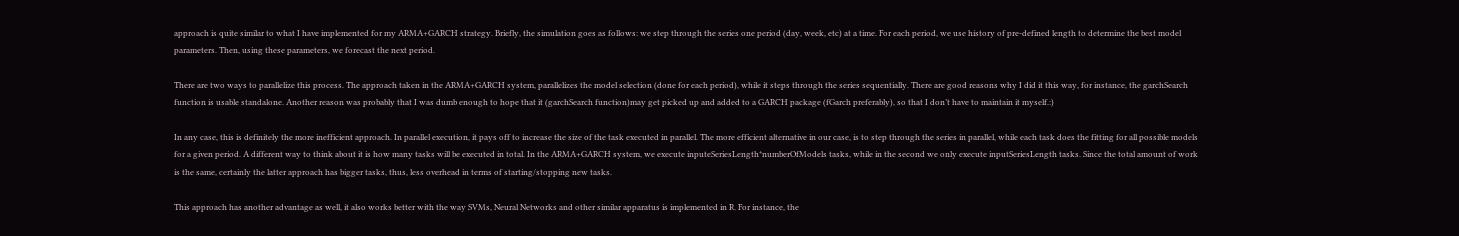approach is quite similar to what I have implemented for my ARMA+GARCH strategy. Briefly, the simulation goes as follows: we step through the series one period (day, week, etc) at a time. For each period, we use history of pre-defined length to determine the best model parameters. Then, using these parameters, we forecast the next period.

There are two ways to parallelize this process. The approach taken in the ARMA+GARCH system, parallelizes the model selection (done for each period), while it steps through the series sequentially. There are good reasons why I did it this way, for instance, the garchSearch function is usable standalone. Another reason was probably that I was dumb enough to hope that it (garchSearch function)may get picked up and added to a GARCH package (fGarch preferably), so that I don’t have to maintain it myself.:)

In any case, this is definitely the more inefficient approach. In parallel execution, it pays off to increase the size of the task executed in parallel. The more efficient alternative in our case, is to step through the series in parallel, while each task does the fitting for all possible models for a given period. A different way to think about it is how many tasks will be executed in total. In the ARMA+GARCH system, we execute inputeSeriesLength*numberOfModels tasks, while in the second we only execute inputSeriesLength tasks. Since the total amount of work is the same, certainly the latter approach has bigger tasks, thus, less overhead in terms of starting/stopping new tasks.

This approach has another advantage as well, it also works better with the way SVMs, Neural Networks and other similar apparatus is implemented in R. For instance, the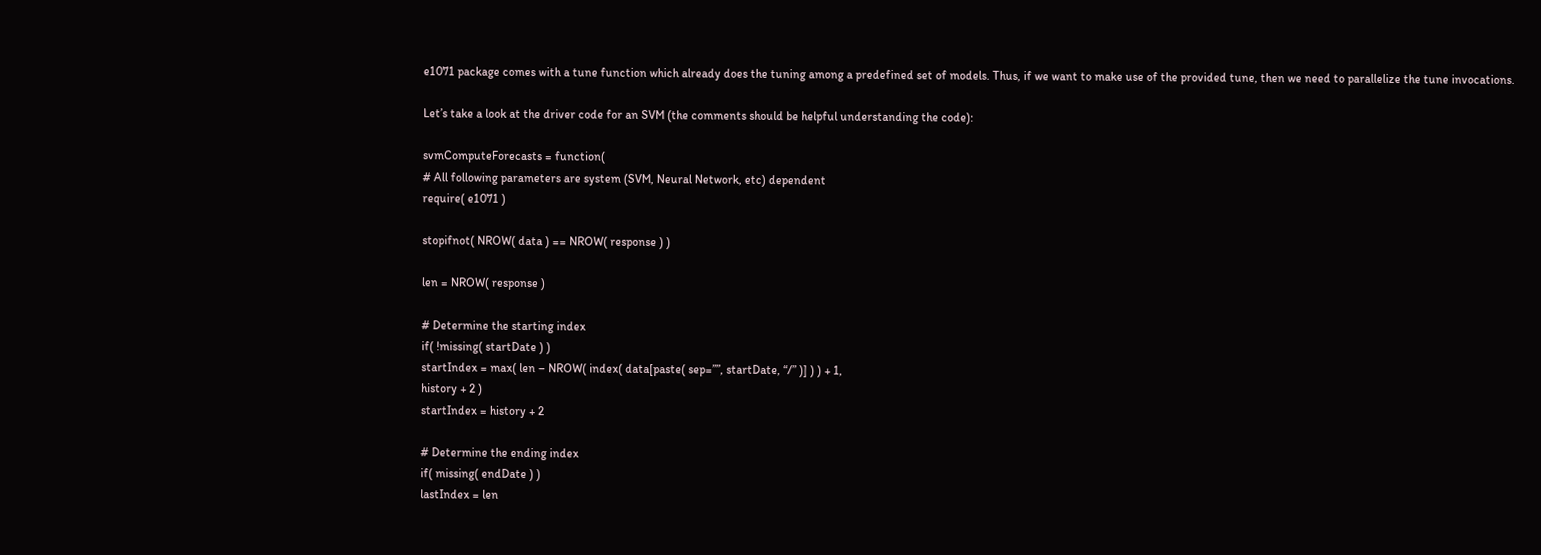e1071 package comes with a tune function which already does the tuning among a predefined set of models. Thus, if we want to make use of the provided tune, then we need to parallelize the tune invocations.

Let’s take a look at the driver code for an SVM (the comments should be helpful understanding the code):

svmComputeForecasts = function(
# All following parameters are system (SVM, Neural Network, etc) dependent
require( e1071 )

stopifnot( NROW( data ) == NROW( response ) )

len = NROW( response )

# Determine the starting index
if( !missing( startDate ) )
startIndex = max( len – NROW( index( data[paste( sep=””, startDate, “/” )] ) ) + 1,
history + 2 )
startIndex = history + 2

# Determine the ending index
if( missing( endDate ) )
lastIndex = len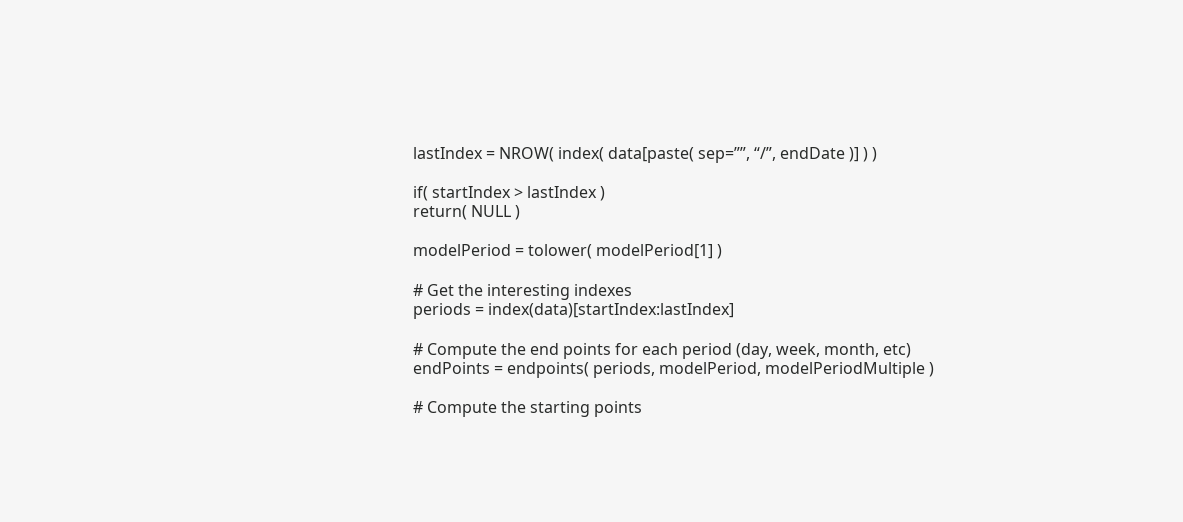lastIndex = NROW( index( data[paste( sep=””, “/”, endDate )] ) )

if( startIndex > lastIndex )
return( NULL )

modelPeriod = tolower( modelPeriod[1] )

# Get the interesting indexes
periods = index(data)[startIndex:lastIndex]

# Compute the end points for each period (day, week, month, etc)
endPoints = endpoints( periods, modelPeriod, modelPeriodMultiple )

# Compute the starting points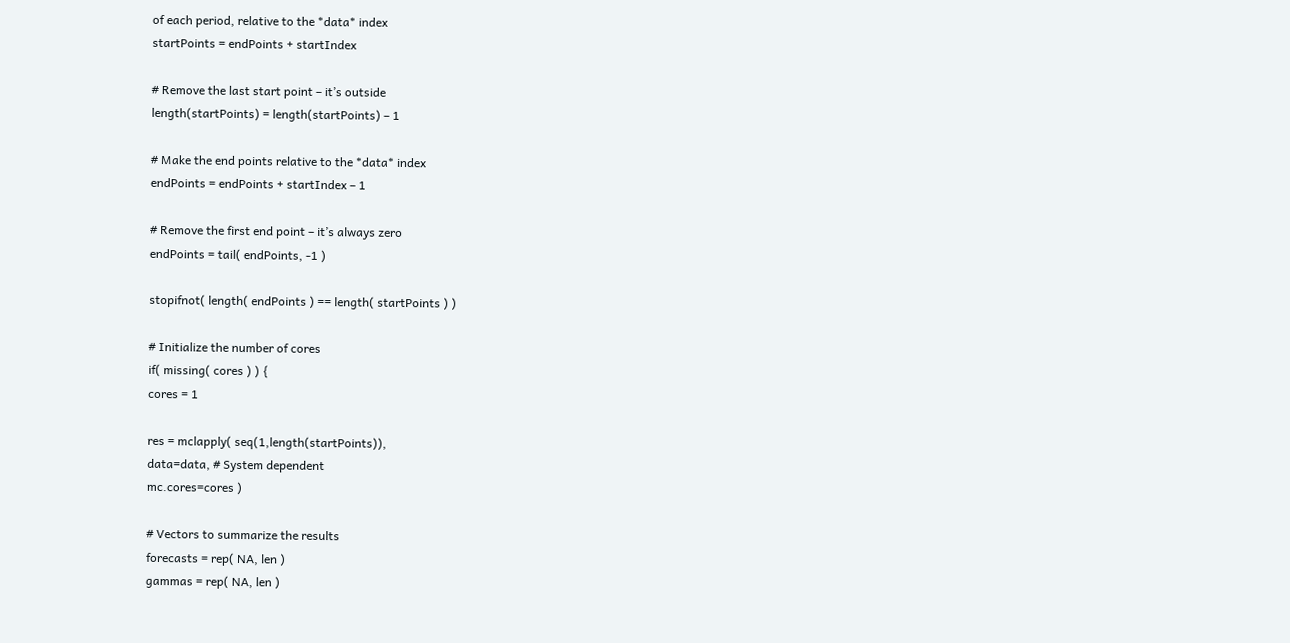of each period, relative to the *data* index
startPoints = endPoints + startIndex

# Remove the last start point – it’s outside
length(startPoints) = length(startPoints) – 1

# Make the end points relative to the *data* index
endPoints = endPoints + startIndex – 1

# Remove the first end point – it’s always zero
endPoints = tail( endPoints, -1 )

stopifnot( length( endPoints ) == length( startPoints ) )

# Initialize the number of cores
if( missing( cores ) ) {
cores = 1

res = mclapply( seq(1,length(startPoints)),
data=data, # System dependent
mc.cores=cores )

# Vectors to summarize the results
forecasts = rep( NA, len )
gammas = rep( NA, len )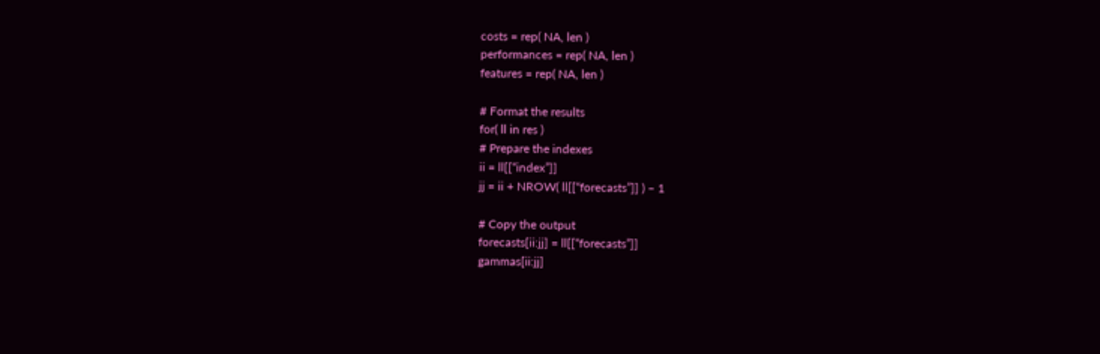costs = rep( NA, len )
performances = rep( NA, len )
features = rep( NA, len )

# Format the results
for( ll in res )
# Prepare the indexes
ii = ll[[“index”]]
jj = ii + NROW( ll[[“forecasts”]] ) – 1

# Copy the output
forecasts[ii:jj] = ll[[“forecasts”]]
gammas[ii:jj]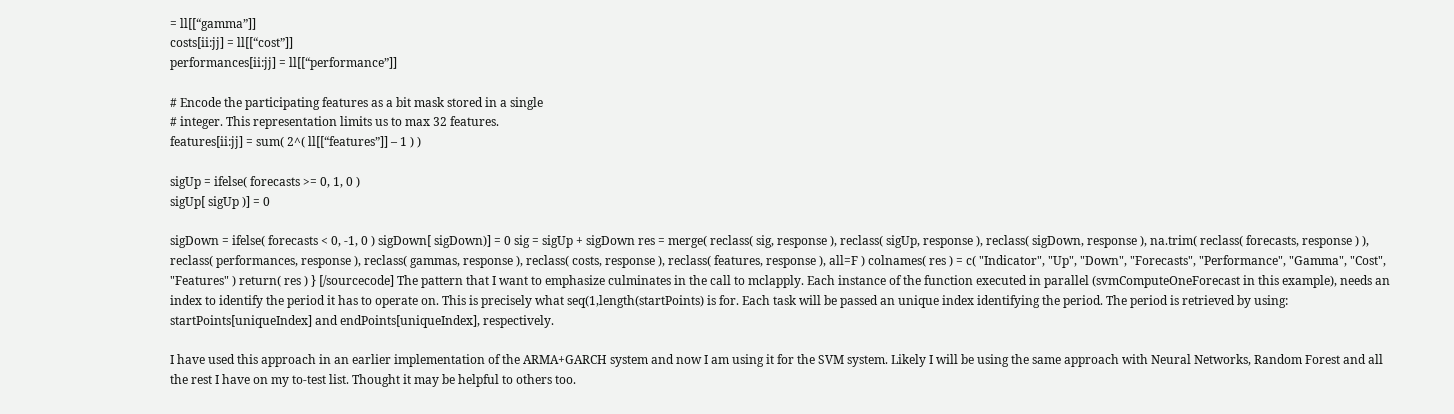= ll[[“gamma”]]
costs[ii:jj] = ll[[“cost”]]
performances[ii:jj] = ll[[“performance”]]

# Encode the participating features as a bit mask stored in a single
# integer. This representation limits us to max 32 features.
features[ii:jj] = sum( 2^( ll[[“features”]] – 1 ) )

sigUp = ifelse( forecasts >= 0, 1, 0 )
sigUp[ sigUp )] = 0

sigDown = ifelse( forecasts < 0, -1, 0 ) sigDown[ sigDown)] = 0 sig = sigUp + sigDown res = merge( reclass( sig, response ), reclass( sigUp, response ), reclass( sigDown, response ), na.trim( reclass( forecasts, response ) ), reclass( performances, response ), reclass( gammas, response ), reclass( costs, response ), reclass( features, response ), all=F ) colnames( res ) = c( "Indicator", "Up", "Down", "Forecasts", "Performance", "Gamma", "Cost", "Features" ) return( res ) } [/sourcecode] The pattern that I want to emphasize culminates in the call to mclapply. Each instance of the function executed in parallel (svmComputeOneForecast in this example), needs an index to identify the period it has to operate on. This is precisely what seq(1,length(startPoints) is for. Each task will be passed an unique index identifying the period. The period is retrieved by using: startPoints[uniqueIndex] and endPoints[uniqueIndex], respectively.

I have used this approach in an earlier implementation of the ARMA+GARCH system and now I am using it for the SVM system. Likely I will be using the same approach with Neural Networks, Random Forest and all the rest I have on my to-test list. Thought it may be helpful to others too.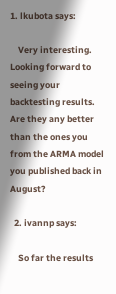1. lkubota says:

    Very interesting. Looking forward to seeing your backtesting results. Are they any better than the ones you from the ARMA model you published back in August?

  2. ivannp says:

    So far the results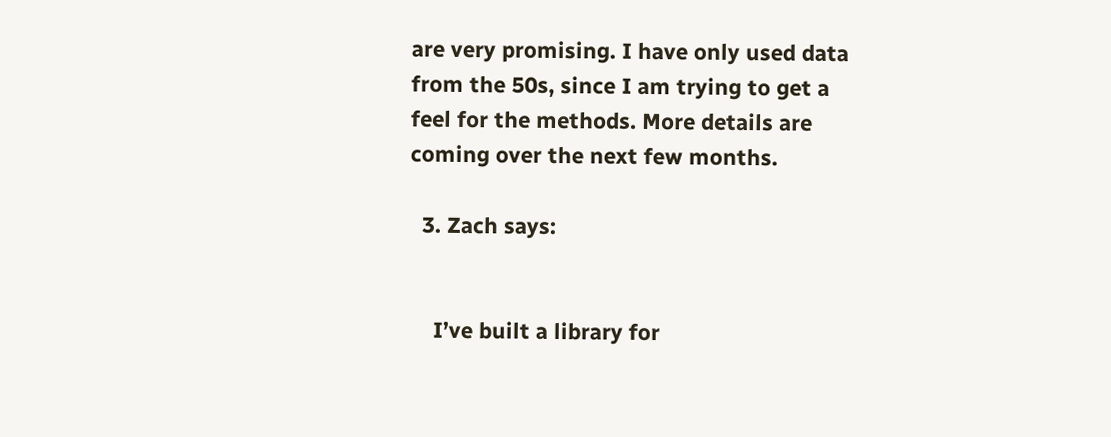are very promising. I have only used data from the 50s, since I am trying to get a feel for the methods. More details are coming over the next few months.

  3. Zach says:


    I’ve built a library for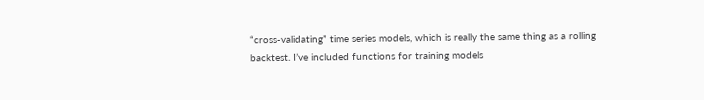“cross-validating” time series models, which is really the same thing as a rolling backtest. I’ve included functions for training models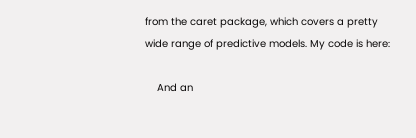from the caret package, which covers a pretty wide range of predictive models. My code is here:

    And an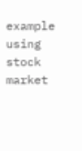example using stock market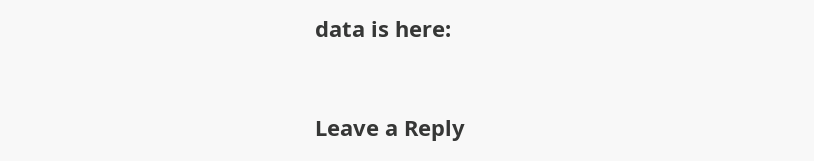data is here:


Leave a Reply